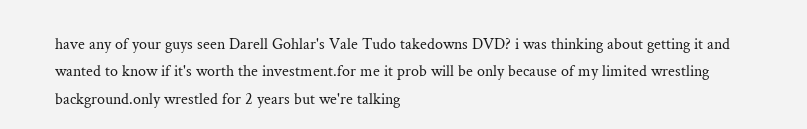have any of your guys seen Darell Gohlar's Vale Tudo takedowns DVD? i was thinking about getting it and wanted to know if it's worth the investment.for me it prob will be only because of my limited wrestling background.only wrestled for 2 years but we're talking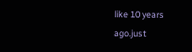like 10 years ago.just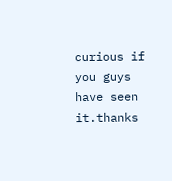curious if you guys have seen it.thanks